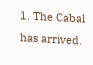1. The Cabal has arrived.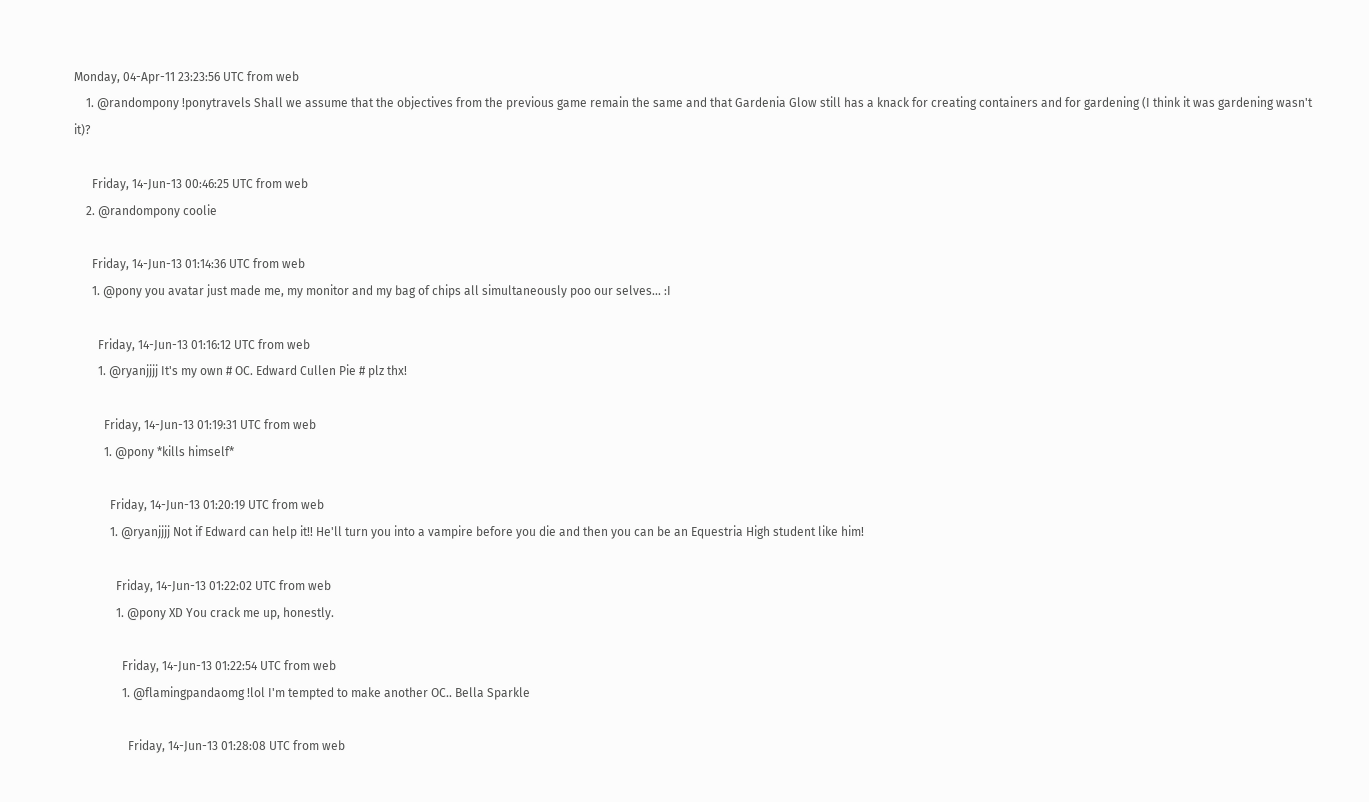Monday, 04-Apr-11 23:23:56 UTC from web
    1. @randompony !ponytravels Shall we assume that the objectives from the previous game remain the same and that Gardenia Glow still has a knack for creating containers and for gardening (I think it was gardening wasn't it)?

      Friday, 14-Jun-13 00:46:25 UTC from web
    2. @randompony coolie

      Friday, 14-Jun-13 01:14:36 UTC from web
      1. @pony you avatar just made me, my monitor and my bag of chips all simultaneously poo our selves... :I

        Friday, 14-Jun-13 01:16:12 UTC from web
        1. @ryanjjjj It's my own # OC. Edward Cullen Pie # plz thx!

          Friday, 14-Jun-13 01:19:31 UTC from web
          1. @pony *kills himself*

            Friday, 14-Jun-13 01:20:19 UTC from web
            1. @ryanjjjj Not if Edward can help it!! He'll turn you into a vampire before you die and then you can be an Equestria High student like him!

              Friday, 14-Jun-13 01:22:02 UTC from web
              1. @pony XD You crack me up, honestly.

                Friday, 14-Jun-13 01:22:54 UTC from web
                1. @flamingpandaomg !lol I'm tempted to make another OC.. Bella Sparkle

                  Friday, 14-Jun-13 01:28:08 UTC from web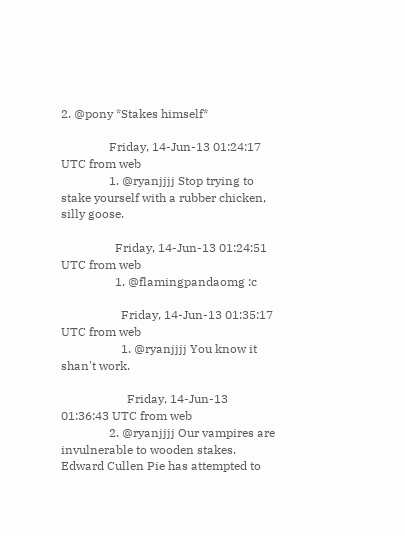2. @pony *Stakes himself*

                Friday, 14-Jun-13 01:24:17 UTC from web
                1. @ryanjjjj Stop trying to stake yourself with a rubber chicken, silly goose.

                  Friday, 14-Jun-13 01:24:51 UTC from web
                  1. @flamingpandaomg :c

                    Friday, 14-Jun-13 01:35:17 UTC from web
                    1. @ryanjjjj You know it shan't work.

                      Friday, 14-Jun-13 01:36:43 UTC from web
                2. @ryanjjjj Our vampires are invulnerable to wooden stakes. Edward Cullen Pie has attempted to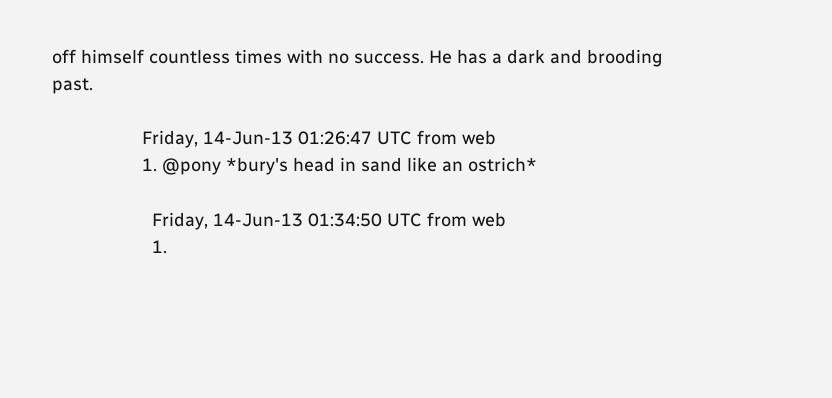off himself countless times with no success. He has a dark and brooding past.

                  Friday, 14-Jun-13 01:26:47 UTC from web
                  1. @pony *bury's head in sand like an ostrich*

                    Friday, 14-Jun-13 01:34:50 UTC from web
                    1.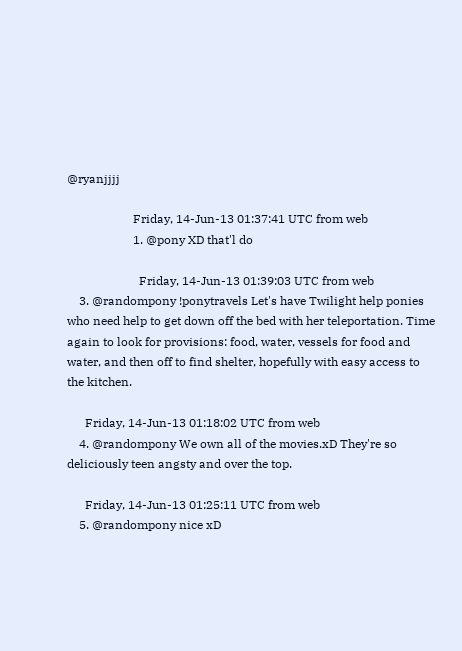@ryanjjjj

                      Friday, 14-Jun-13 01:37:41 UTC from web
                      1. @pony XD that'l do

                        Friday, 14-Jun-13 01:39:03 UTC from web
    3. @randompony !ponytravels Let's have Twilight help ponies who need help to get down off the bed with her teleportation. Time again to look for provisions: food, water, vessels for food and water, and then off to find shelter, hopefully with easy access to the kitchen.

      Friday, 14-Jun-13 01:18:02 UTC from web
    4. @randompony We own all of the movies.xD They're so deliciously teen angsty and over the top.

      Friday, 14-Jun-13 01:25:11 UTC from web
    5. @randompony nice xD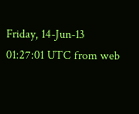Friday, 14-Jun-13 01:27:01 UTC from web